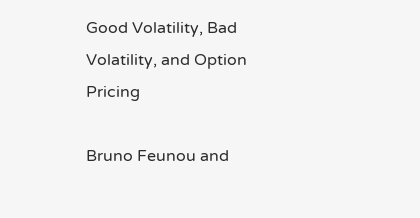Good Volatility, Bad Volatility, and Option Pricing

Bruno Feunou and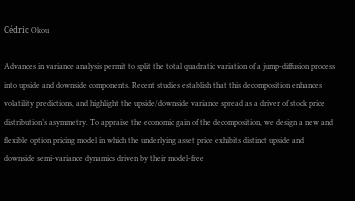Cédric Okou

Advances in variance analysis permit to split the total quadratic variation of a jump-diffusion process into upside and downside components. Recent studies establish that this decomposition enhances volatility predictions, and highlight the upside/downside variance spread as a driver of stock price distribution’s asymmetry. To appraise the economic gain of the decomposition, we design a new and flexible option pricing model in which the underlying asset price exhibits distinct upside and downside semi-variance dynamics driven by their model-free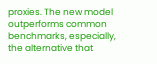proxies. The new model outperforms common benchmarks, especially, the alternative that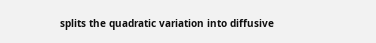splits the quadratic variation into diffusive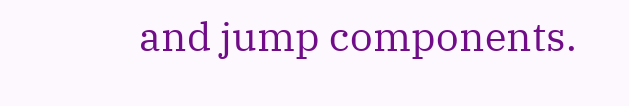and jump components.